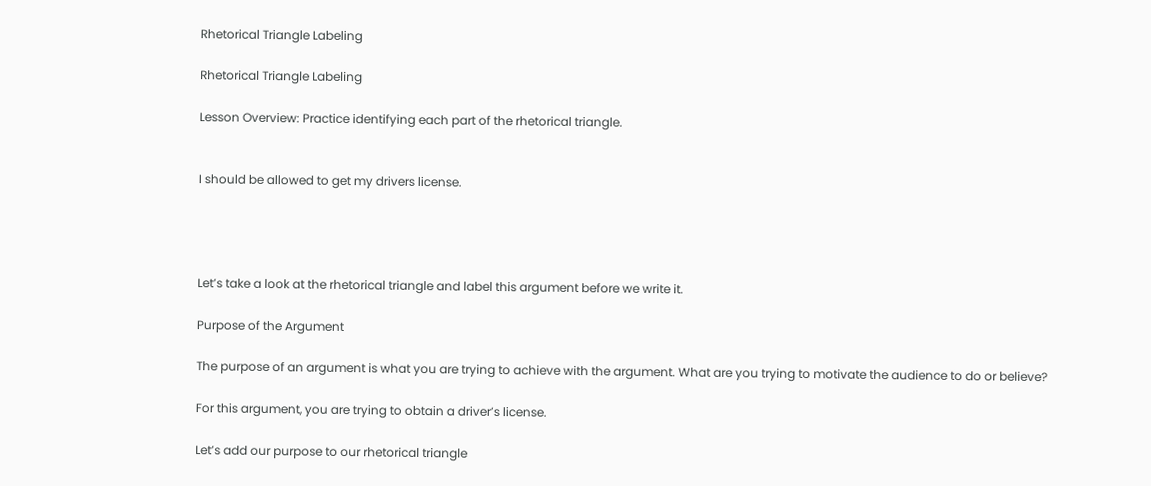Rhetorical Triangle Labeling

Rhetorical Triangle Labeling

Lesson Overview: Practice identifying each part of the rhetorical triangle.


I should be allowed to get my drivers license.




Let’s take a look at the rhetorical triangle and label this argument before we write it.

Purpose of the Argument

The purpose of an argument is what you are trying to achieve with the argument. What are you trying to motivate the audience to do or believe?

For this argument, you are trying to obtain a driver’s license.

Let’s add our purpose to our rhetorical triangle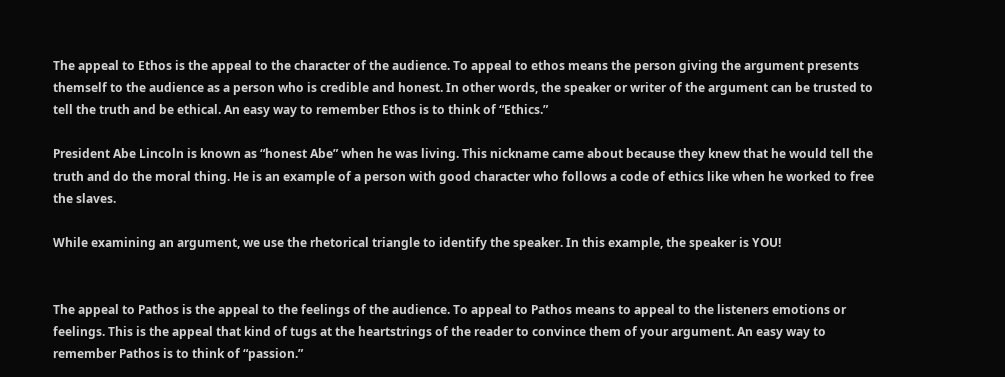The appeal to Ethos is the appeal to the character of the audience. To appeal to ethos means the person giving the argument presents themself to the audience as a person who is credible and honest. In other words, the speaker or writer of the argument can be trusted to tell the truth and be ethical. An easy way to remember Ethos is to think of “Ethics.”

President Abe Lincoln is known as “honest Abe” when he was living. This nickname came about because they knew that he would tell the truth and do the moral thing. He is an example of a person with good character who follows a code of ethics like when he worked to free the slaves.

While examining an argument, we use the rhetorical triangle to identify the speaker. In this example, the speaker is YOU!


The appeal to Pathos is the appeal to the feelings of the audience. To appeal to Pathos means to appeal to the listeners emotions or feelings. This is the appeal that kind of tugs at the heartstrings of the reader to convince them of your argument. An easy way to remember Pathos is to think of “passion.”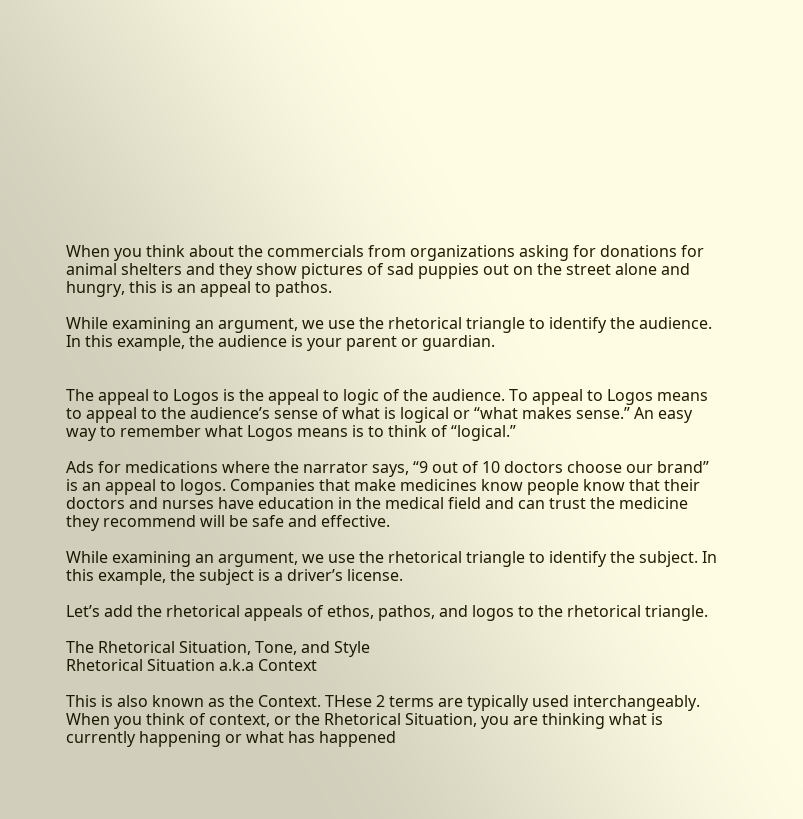When you think about the commercials from organizations asking for donations for animal shelters and they show pictures of sad puppies out on the street alone and hungry, this is an appeal to pathos.

While examining an argument, we use the rhetorical triangle to identify the audience. In this example, the audience is your parent or guardian.


The appeal to Logos is the appeal to logic of the audience. To appeal to Logos means to appeal to the audience’s sense of what is logical or “what makes sense.” An easy way to remember what Logos means is to think of “logical.”

Ads for medications where the narrator says, “9 out of 10 doctors choose our brand” is an appeal to logos. Companies that make medicines know people know that their doctors and nurses have education in the medical field and can trust the medicine they recommend will be safe and effective.

While examining an argument, we use the rhetorical triangle to identify the subject. In this example, the subject is a driver’s license.

Let’s add the rhetorical appeals of ethos, pathos, and logos to the rhetorical triangle.

The Rhetorical Situation, Tone, and Style
Rhetorical Situation a.k.a Context

This is also known as the Context. THese 2 terms are typically used interchangeably. When you think of context, or the Rhetorical Situation, you are thinking what is currently happening or what has happened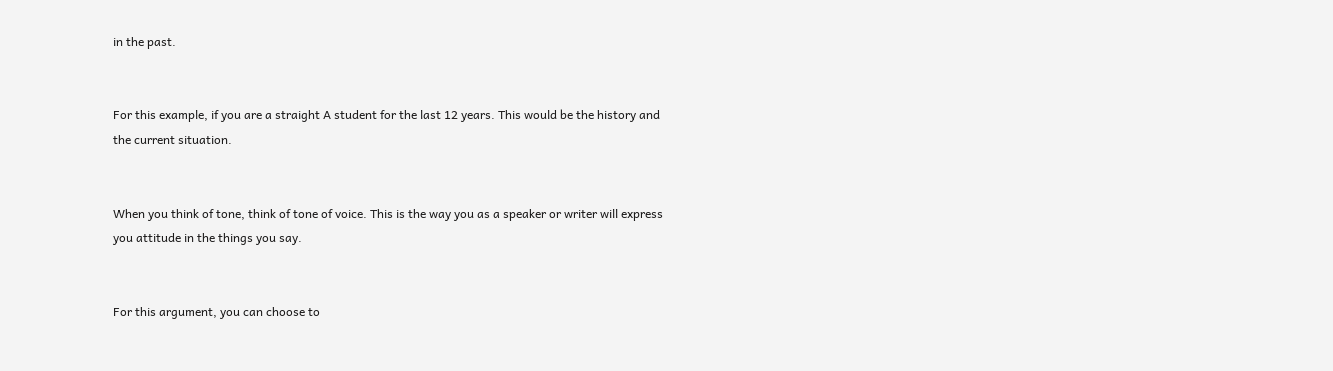in the past.


For this example, if you are a straight A student for the last 12 years. This would be the history and the current situation.


When you think of tone, think of tone of voice. This is the way you as a speaker or writer will express you attitude in the things you say.


For this argument, you can choose to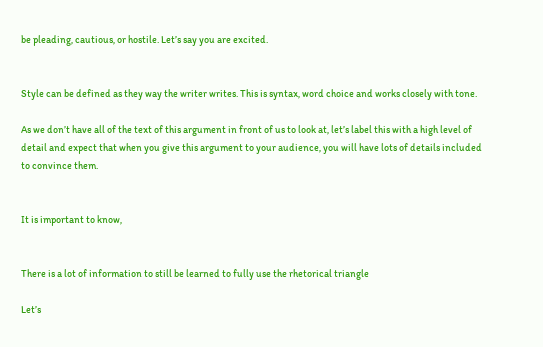be pleading, cautious, or hostile. Let’s say you are excited.


Style can be defined as they way the writer writes. This is syntax, word choice and works closely with tone.

As we don’t have all of the text of this argument in front of us to look at, let’s label this with a high level of detail and expect that when you give this argument to your audience, you will have lots of details included to convince them.


It is important to know,


There is a lot of information to still be learned to fully use the rhetorical triangle

Let’s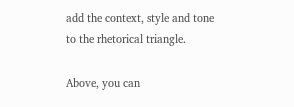add the context, style and tone to the rhetorical triangle.

Above, you can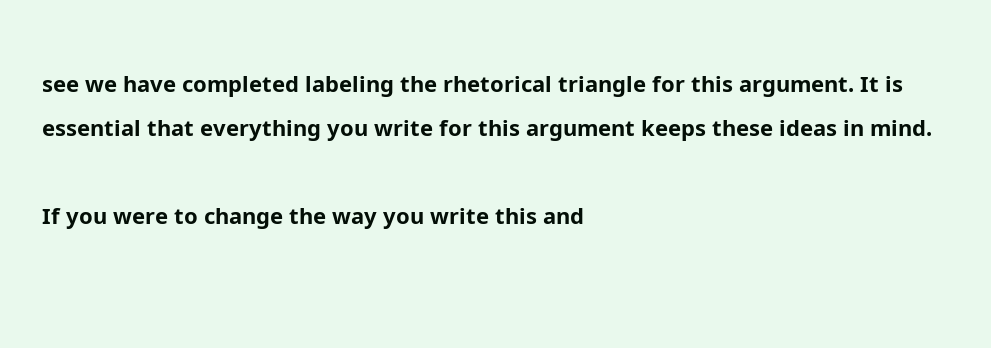see we have completed labeling the rhetorical triangle for this argument. It is essential that everything you write for this argument keeps these ideas in mind.

If you were to change the way you write this and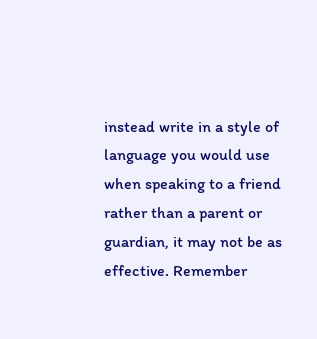instead write in a style of language you would use when speaking to a friend rather than a parent or guardian, it may not be as effective. Remember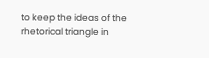to keep the ideas of the rhetorical triangle in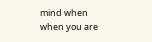mind when when you are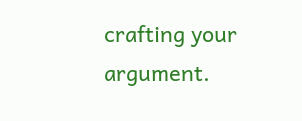crafting your argument.